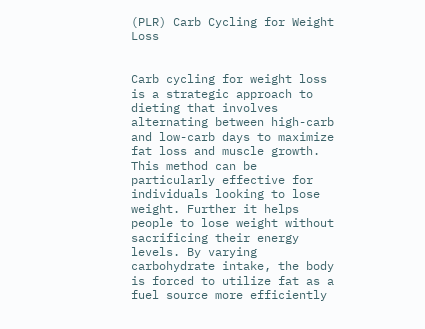(PLR) Carb Cycling for Weight Loss


Carb cycling for weight loss is a strategic approach to dieting that involves alternating between high-carb and low-carb days to maximize fat loss and muscle growth. This method can be particularly effective for individuals looking to lose weight. Further it helps people to lose weight without sacrificing their energy levels. By varying carbohydrate intake, the body is forced to utilize fat as a fuel source more efficiently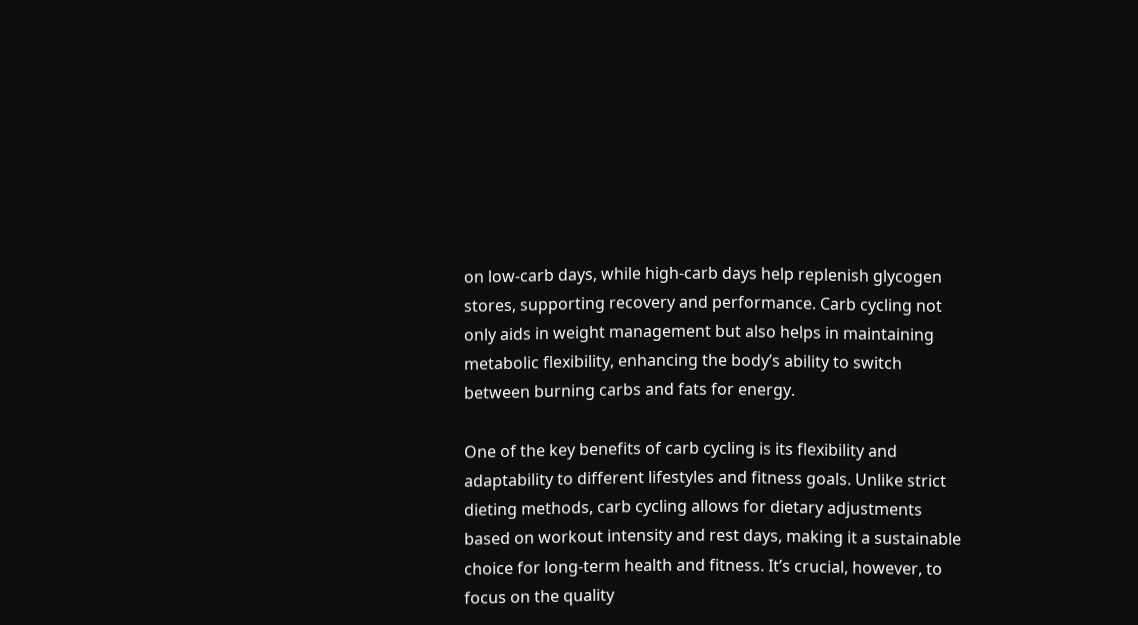on low-carb days, while high-carb days help replenish glycogen stores, supporting recovery and performance. Carb cycling not only aids in weight management but also helps in maintaining metabolic flexibility, enhancing the body’s ability to switch between burning carbs and fats for energy.

One of the key benefits of carb cycling is its flexibility and adaptability to different lifestyles and fitness goals. Unlike strict dieting methods, carb cycling allows for dietary adjustments based on workout intensity and rest days, making it a sustainable choice for long-term health and fitness. It’s crucial, however, to focus on the quality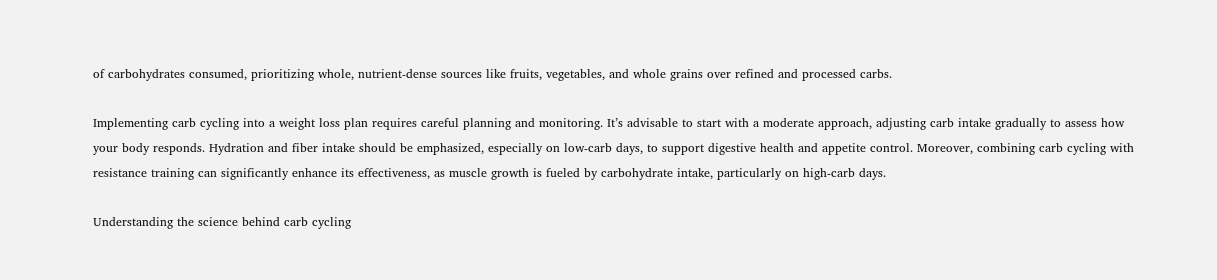of carbohydrates consumed, prioritizing whole, nutrient-dense sources like fruits, vegetables, and whole grains over refined and processed carbs.

Implementing carb cycling into a weight loss plan requires careful planning and monitoring. It’s advisable to start with a moderate approach, adjusting carb intake gradually to assess how your body responds. Hydration and fiber intake should be emphasized, especially on low-carb days, to support digestive health and appetite control. Moreover, combining carb cycling with resistance training can significantly enhance its effectiveness, as muscle growth is fueled by carbohydrate intake, particularly on high-carb days.

Understanding the science behind carb cycling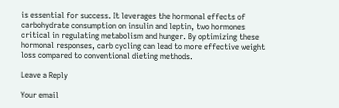is essential for success. It leverages the hormonal effects of carbohydrate consumption on insulin and leptin, two hormones critical in regulating metabolism and hunger. By optimizing these hormonal responses, carb cycling can lead to more effective weight loss compared to conventional dieting methods.

Leave a Reply

Your email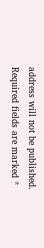address will not be published. Required fields are marked *